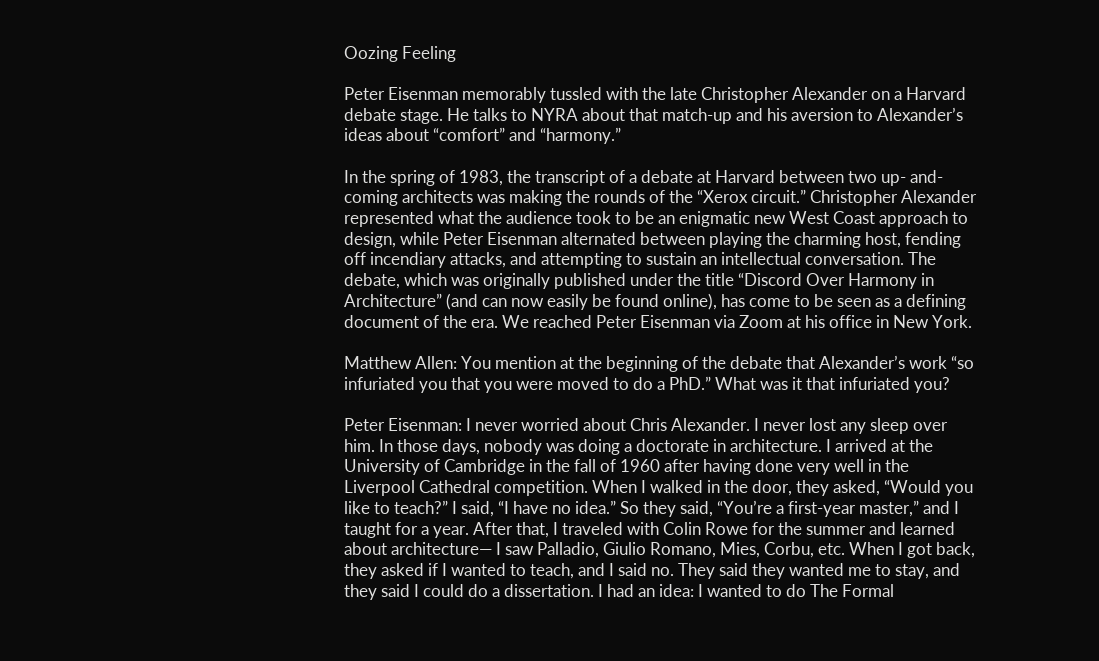Oozing Feeling

Peter Eisenman memorably tussled with the late Christopher Alexander on a Harvard debate stage. He talks to NYRA about that match-up and his aversion to Alexander’s ideas about “comfort” and “harmony.”

In the spring of 1983, the transcript of a debate at Harvard between two up- and-coming architects was making the rounds of the “Xerox circuit.” Christopher Alexander represented what the audience took to be an enigmatic new West Coast approach to design, while Peter Eisenman alternated between playing the charming host, fending off incendiary attacks, and attempting to sustain an intellectual conversation. The debate, which was originally published under the title “Discord Over Harmony in Architecture” (and can now easily be found online), has come to be seen as a defining document of the era. We reached Peter Eisenman via Zoom at his office in New York.

Matthew Allen: You mention at the beginning of the debate that Alexander’s work “so infuriated you that you were moved to do a PhD.” What was it that infuriated you?

Peter Eisenman: I never worried about Chris Alexander. I never lost any sleep over him. In those days, nobody was doing a doctorate in architecture. I arrived at the University of Cambridge in the fall of 1960 after having done very well in the Liverpool Cathedral competition. When I walked in the door, they asked, “Would you like to teach?” I said, “I have no idea.” So they said, “You’re a first-year master,” and I taught for a year. After that, I traveled with Colin Rowe for the summer and learned about architecture— I saw Palladio, Giulio Romano, Mies, Corbu, etc. When I got back, they asked if I wanted to teach, and I said no. They said they wanted me to stay, and they said I could do a dissertation. I had an idea: I wanted to do The Formal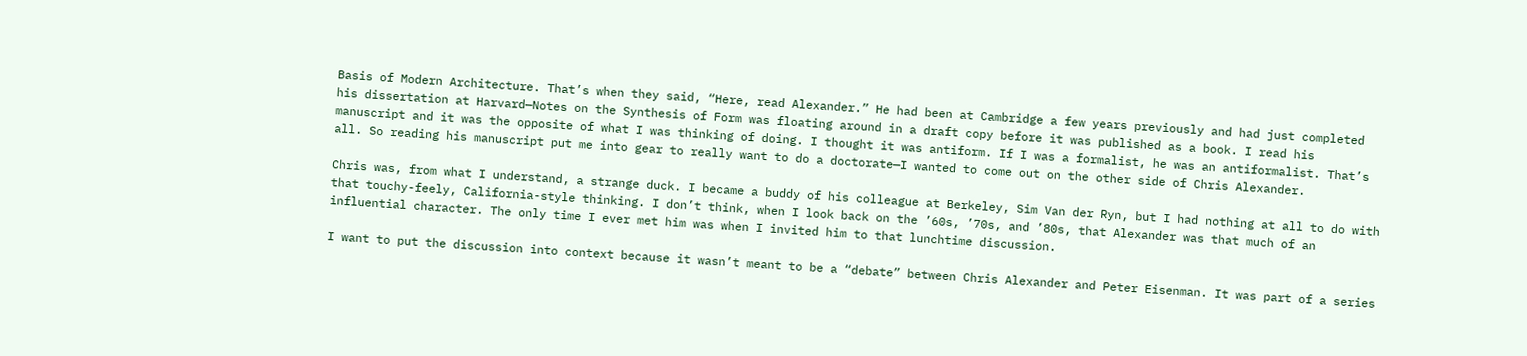Basis of Modern Architecture. That’s when they said, “Here, read Alexander.” He had been at Cambridge a few years previously and had just completed his dissertation at Harvard—Notes on the Synthesis of Form was floating around in a draft copy before it was published as a book. I read his manuscript and it was the opposite of what I was thinking of doing. I thought it was antiform. If I was a formalist, he was an antiformalist. That’s all. So reading his manuscript put me into gear to really want to do a doctorate—I wanted to come out on the other side of Chris Alexander.

Chris was, from what I understand, a strange duck. I became a buddy of his colleague at Berkeley, Sim Van der Ryn, but I had nothing at all to do with that touchy-feely, California-style thinking. I don’t think, when I look back on the ’60s, ’70s, and ’80s, that Alexander was that much of an influential character. The only time I ever met him was when I invited him to that lunchtime discussion.

I want to put the discussion into context because it wasn’t meant to be a “debate” between Chris Alexander and Peter Eisenman. It was part of a series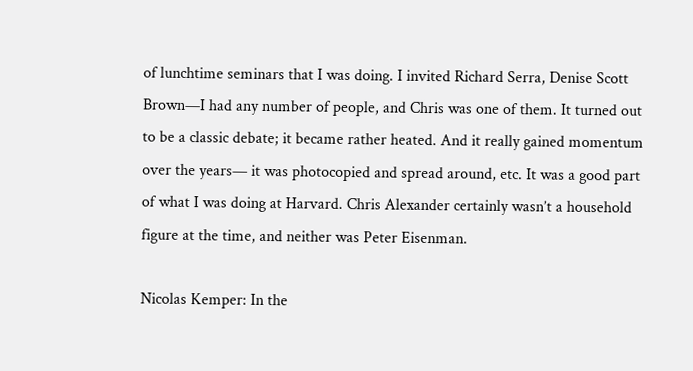of lunchtime seminars that I was doing. I invited Richard Serra, Denise Scott Brown—I had any number of people, and Chris was one of them. It turned out to be a classic debate; it became rather heated. And it really gained momentum over the years— it was photocopied and spread around, etc. It was a good part of what I was doing at Harvard. Chris Alexander certainly wasn’t a household figure at the time, and neither was Peter Eisenman.

Nicolas Kemper: In the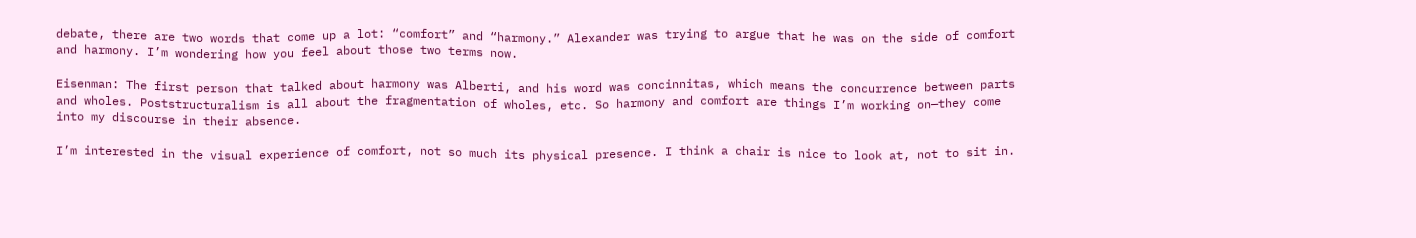debate, there are two words that come up a lot: “comfort” and “harmony.” Alexander was trying to argue that he was on the side of comfort and harmony. I’m wondering how you feel about those two terms now.

Eisenman: The first person that talked about harmony was Alberti, and his word was concinnitas, which means the concurrence between parts and wholes. Poststructuralism is all about the fragmentation of wholes, etc. So harmony and comfort are things I’m working on—they come into my discourse in their absence.

I’m interested in the visual experience of comfort, not so much its physical presence. I think a chair is nice to look at, not to sit in.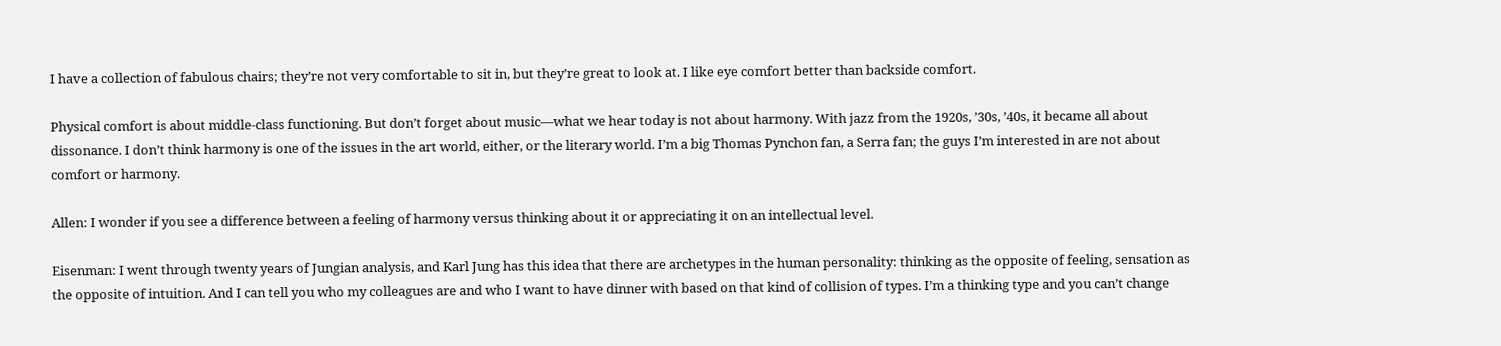I have a collection of fabulous chairs; they’re not very comfortable to sit in, but they’re great to look at. I like eye comfort better than backside comfort.

Physical comfort is about middle-class functioning. But don’t forget about music—what we hear today is not about harmony. With jazz from the 1920s, ’30s, ’40s, it became all about dissonance. I don’t think harmony is one of the issues in the art world, either, or the literary world. I’m a big Thomas Pynchon fan, a Serra fan; the guys I’m interested in are not about comfort or harmony.

Allen: I wonder if you see a difference between a feeling of harmony versus thinking about it or appreciating it on an intellectual level.

Eisenman: I went through twenty years of Jungian analysis, and Karl Jung has this idea that there are archetypes in the human personality: thinking as the opposite of feeling, sensation as the opposite of intuition. And I can tell you who my colleagues are and who I want to have dinner with based on that kind of collision of types. I’m a thinking type and you can’t change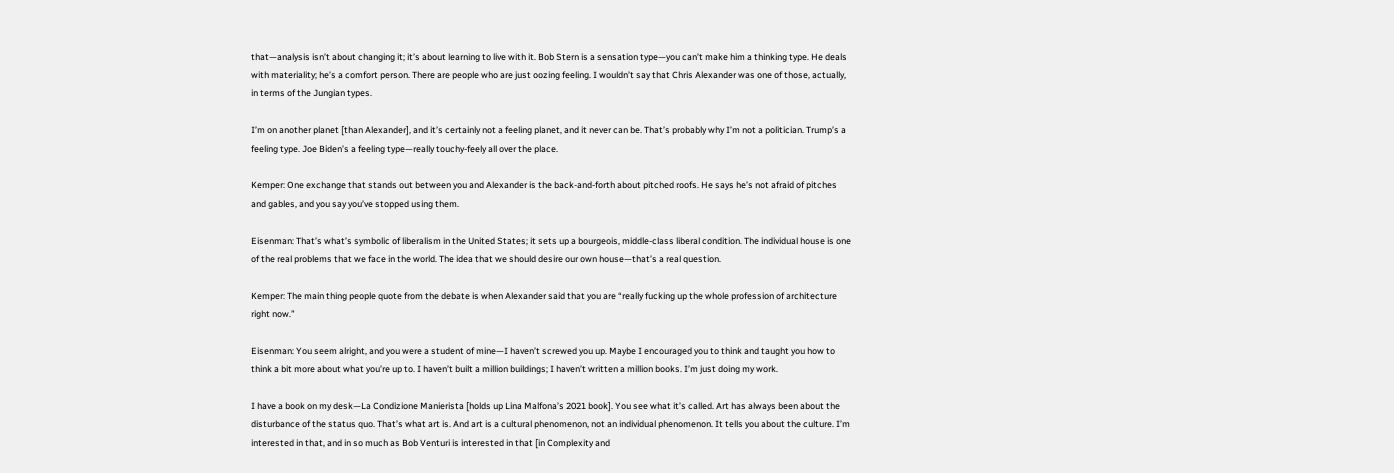that—analysis isn’t about changing it; it’s about learning to live with it. Bob Stern is a sensation type—you can’t make him a thinking type. He deals with materiality; he’s a comfort person. There are people who are just oozing feeling. I wouldn’t say that Chris Alexander was one of those, actually, in terms of the Jungian types.

I’m on another planet [than Alexander], and it’s certainly not a feeling planet, and it never can be. That’s probably why I’m not a politician. Trump’s a feeling type. Joe Biden’s a feeling type—really touchy-feely all over the place.

Kemper: One exchange that stands out between you and Alexander is the back-and-forth about pitched roofs. He says he’s not afraid of pitches and gables, and you say you’ve stopped using them.

Eisenman: That’s what’s symbolic of liberalism in the United States; it sets up a bourgeois, middle-class liberal condition. The individual house is one of the real problems that we face in the world. The idea that we should desire our own house—that’s a real question.

Kemper: The main thing people quote from the debate is when Alexander said that you are “really fucking up the whole profession of architecture right now.”

Eisenman: You seem alright, and you were a student of mine—I haven’t screwed you up. Maybe I encouraged you to think and taught you how to think a bit more about what you’re up to. I haven’t built a million buildings; I haven’t written a million books. I’m just doing my work.

I have a book on my desk—La Condizione Manierista [holds up Lina Malfona’s 2021 book]. You see what it’s called. Art has always been about the disturbance of the status quo. That’s what art is. And art is a cultural phenomenon, not an individual phenomenon. It tells you about the culture. I’m interested in that, and in so much as Bob Venturi is interested in that [in Complexity and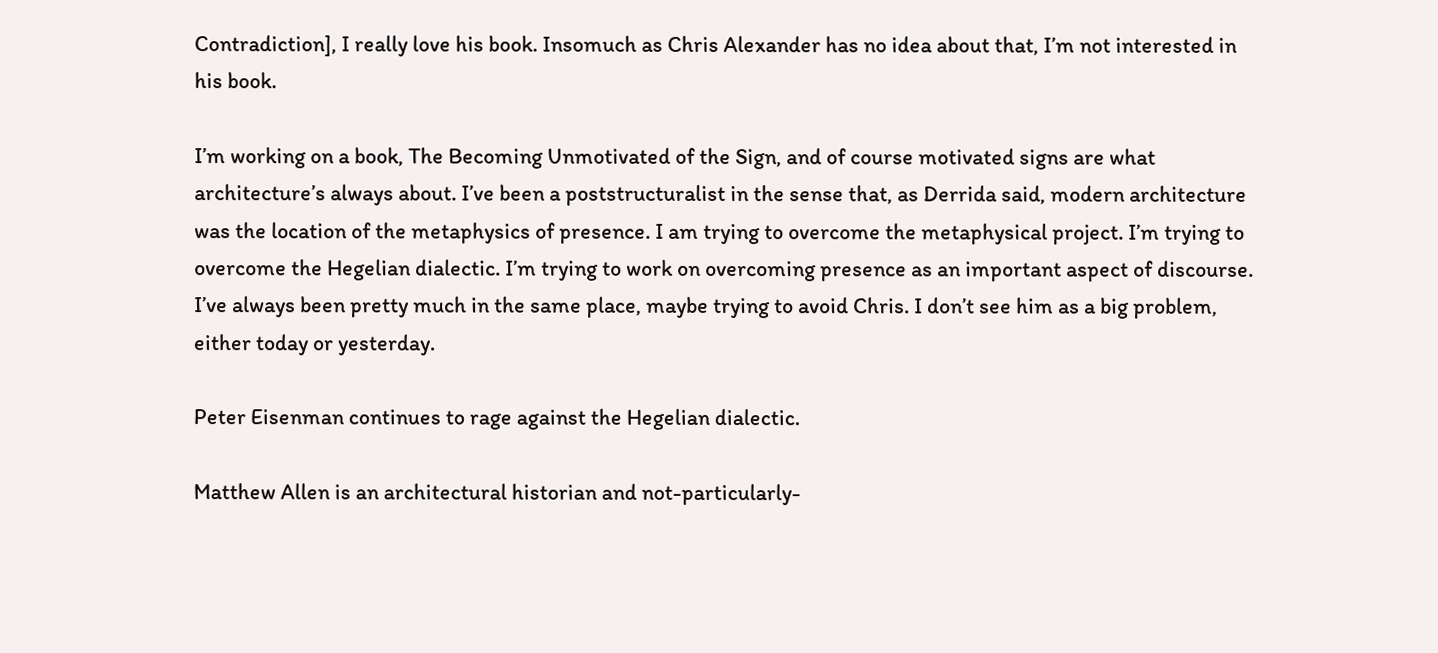Contradiction], I really love his book. Insomuch as Chris Alexander has no idea about that, I’m not interested in his book.

I’m working on a book, The Becoming Unmotivated of the Sign, and of course motivated signs are what architecture’s always about. I’ve been a poststructuralist in the sense that, as Derrida said, modern architecture was the location of the metaphysics of presence. I am trying to overcome the metaphysical project. I’m trying to overcome the Hegelian dialectic. I’m trying to work on overcoming presence as an important aspect of discourse. I’ve always been pretty much in the same place, maybe trying to avoid Chris. I don’t see him as a big problem, either today or yesterday.

Peter Eisenman continues to rage against the Hegelian dialectic.

Matthew Allen is an architectural historian and not-particularly-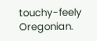touchy-feely Oregonian.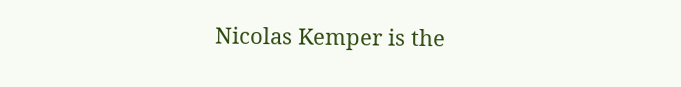Nicolas Kemper is the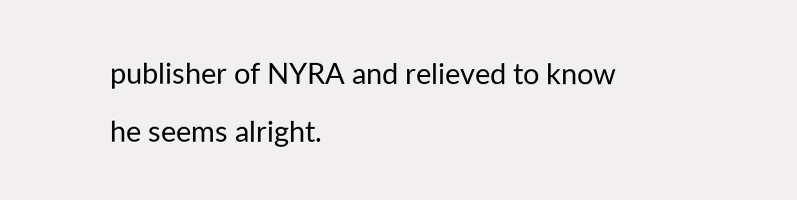publisher of NYRA and relieved to know he seems alright.